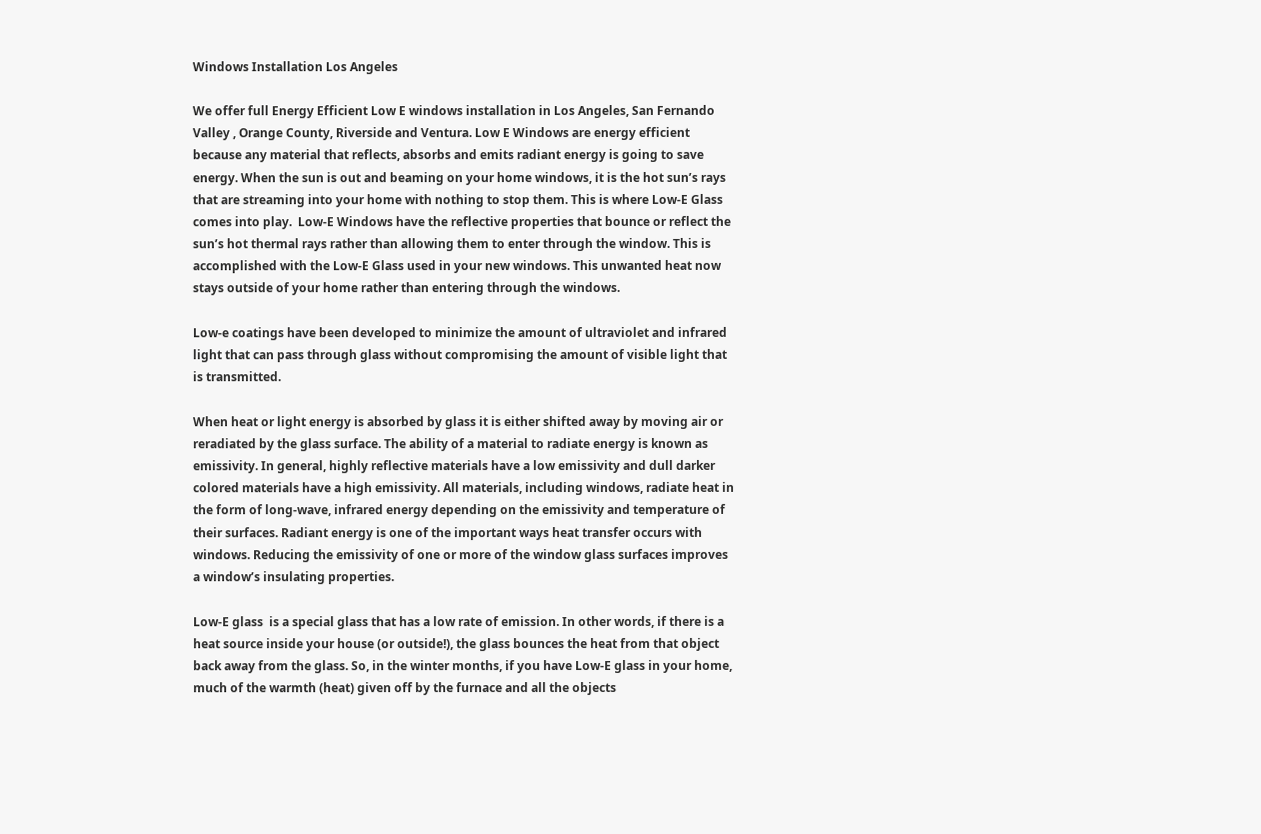Windows Installation Los Angeles

We offer full Energy Efficient Low E windows installation in Los Angeles, San Fernando Valley , Orange County, Riverside and Ventura. Low E Windows are energy efficient because any material that reflects, absorbs and emits radiant energy is going to save energy. When the sun is out and beaming on your home windows, it is the hot sun’s rays that are streaming into your home with nothing to stop them. This is where Low-E Glass comes into play.  Low-E Windows have the reflective properties that bounce or reflect the sun’s hot thermal rays rather than allowing them to enter through the window. This is accomplished with the Low-E Glass used in your new windows. This unwanted heat now stays outside of your home rather than entering through the windows.

Low-e coatings have been developed to minimize the amount of ultraviolet and infrared light that can pass through glass without compromising the amount of visible light that is transmitted.

When heat or light energy is absorbed by glass it is either shifted away by moving air or reradiated by the glass surface. The ability of a material to radiate energy is known as emissivity. In general, highly reflective materials have a low emissivity and dull darker colored materials have a high emissivity. All materials, including windows, radiate heat in the form of long-wave, infrared energy depending on the emissivity and temperature of their surfaces. Radiant energy is one of the important ways heat transfer occurs with windows. Reducing the emissivity of one or more of the window glass surfaces improves a window’s insulating properties.

Low-E glass  is a special glass that has a low rate of emission. In other words, if there is a heat source inside your house (or outside!), the glass bounces the heat from that object back away from the glass. So, in the winter months, if you have Low-E glass in your home, much of the warmth (heat) given off by the furnace and all the objects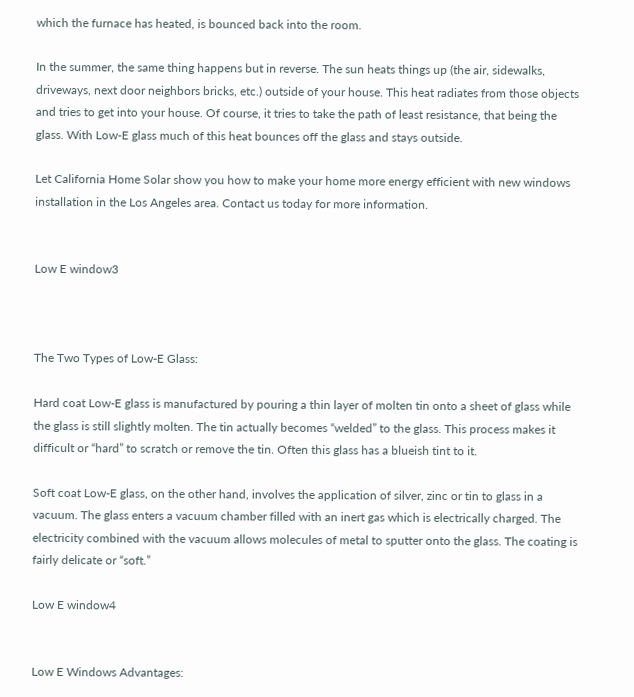which the furnace has heated, is bounced back into the room.

In the summer, the same thing happens but in reverse. The sun heats things up (the air, sidewalks, driveways, next door neighbors bricks, etc.) outside of your house. This heat radiates from those objects and tries to get into your house. Of course, it tries to take the path of least resistance, that being the glass. With Low-E glass much of this heat bounces off the glass and stays outside.

Let California Home Solar show you how to make your home more energy efficient with new windows installation in the Los Angeles area. Contact us today for more information.


Low E window3



The Two Types of Low-E Glass:

Hard coat Low-E glass is manufactured by pouring a thin layer of molten tin onto a sheet of glass while the glass is still slightly molten. The tin actually becomes “welded” to the glass. This process makes it difficult or “hard” to scratch or remove the tin. Often this glass has a blueish tint to it.

Soft coat Low-E glass, on the other hand, involves the application of silver, zinc or tin to glass in a vacuum. The glass enters a vacuum chamber filled with an inert gas which is electrically charged. The electricity combined with the vacuum allows molecules of metal to sputter onto the glass. The coating is fairly delicate or “soft.”

Low E window4


Low E Windows Advantages: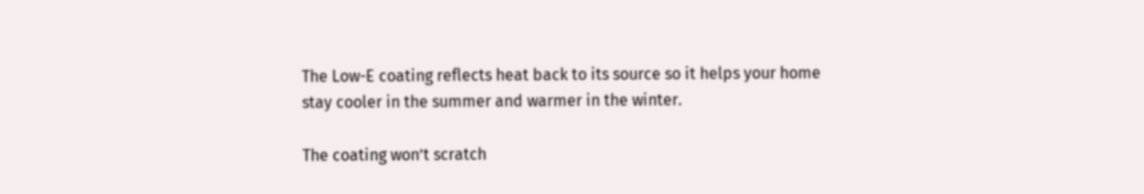The Low-E coating reflects heat back to its source so it helps your home stay cooler in the summer and warmer in the winter.

The coating won’t scratch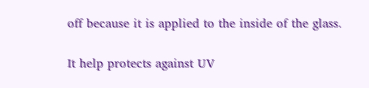off because it is applied to the inside of the glass.

It help protects against UV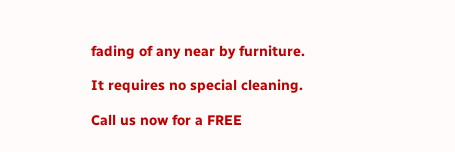fading of any near by furniture.

It requires no special cleaning.

Call us now for a FREE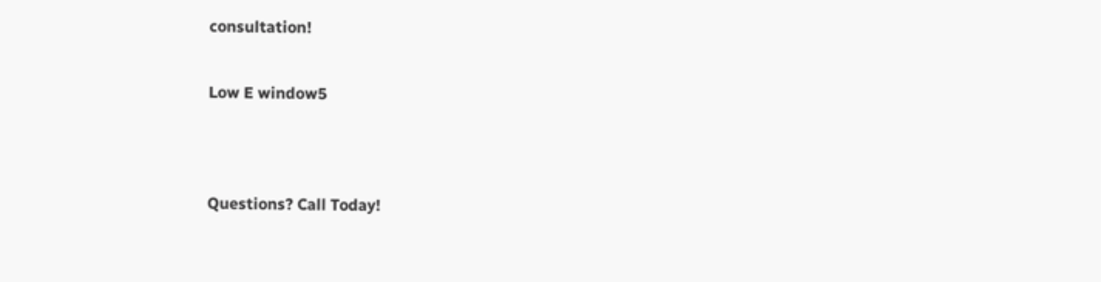consultation!


Low E window5




Questions? Call Today!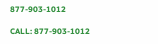877-903-1012

CALL: 877-903-1012